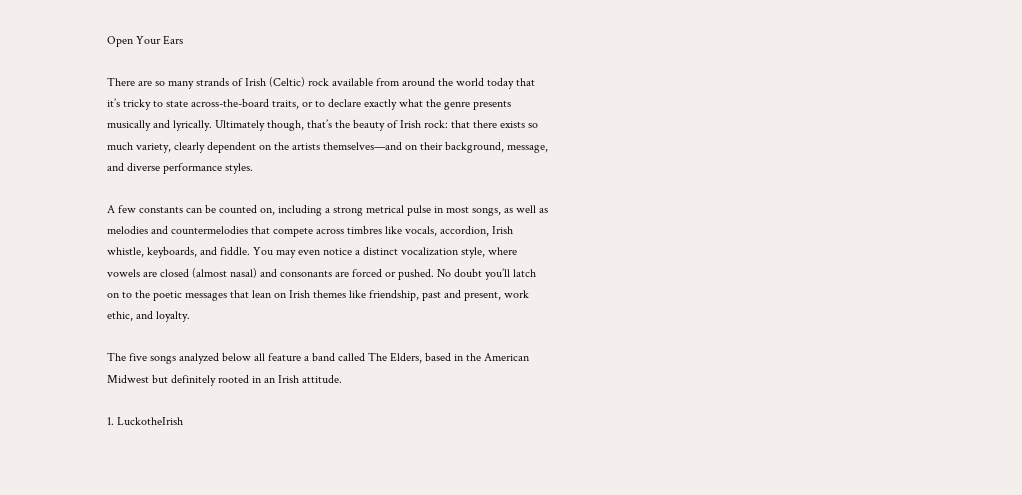Open Your Ears

There are so many strands of Irish (Celtic) rock available from around the world today that it’s tricky to state across-the-board traits, or to declare exactly what the genre presents musically and lyrically. Ultimately though, that’s the beauty of Irish rock: that there exists so much variety, clearly dependent on the artists themselves—and on their background, message, and diverse performance styles.

A few constants can be counted on, including a strong metrical pulse in most songs, as well as melodies and countermelodies that compete across timbres like vocals, accordion, Irish whistle, keyboards, and fiddle. You may even notice a distinct vocalization style, where vowels are closed (almost nasal) and consonants are forced or pushed. No doubt you’ll latch on to the poetic messages that lean on Irish themes like friendship, past and present, work ethic, and loyalty.

The five songs analyzed below all feature a band called The Elders, based in the American Midwest but definitely rooted in an Irish attitude.

1. LuckotheIrish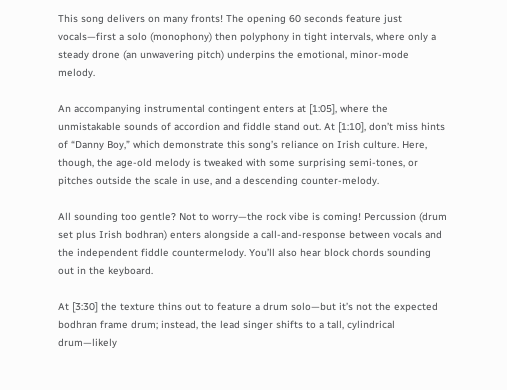This song delivers on many fronts! The opening 60 seconds feature just vocals—first a solo (monophony) then polyphony in tight intervals, where only a steady drone (an unwavering pitch) underpins the emotional, minor-mode melody.

An accompanying instrumental contingent enters at [1:05], where the unmistakable sounds of accordion and fiddle stand out. At [1:10], don’t miss hints of “Danny Boy,” which demonstrate this song’s reliance on Irish culture. Here, though, the age-old melody is tweaked with some surprising semi-tones, or pitches outside the scale in use, and a descending counter-melody.

All sounding too gentle? Not to worry—the rock vibe is coming! Percussion (drum set plus Irish bodhran) enters alongside a call-and-response between vocals and the independent fiddle countermelody. You’ll also hear block chords sounding out in the keyboard.

At [3:30] the texture thins out to feature a drum solo—but it’s not the expected bodhran frame drum; instead, the lead singer shifts to a tall, cylindrical drum—likely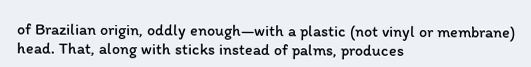of Brazilian origin, oddly enough—with a plastic (not vinyl or membrane) head. That, along with sticks instead of palms, produces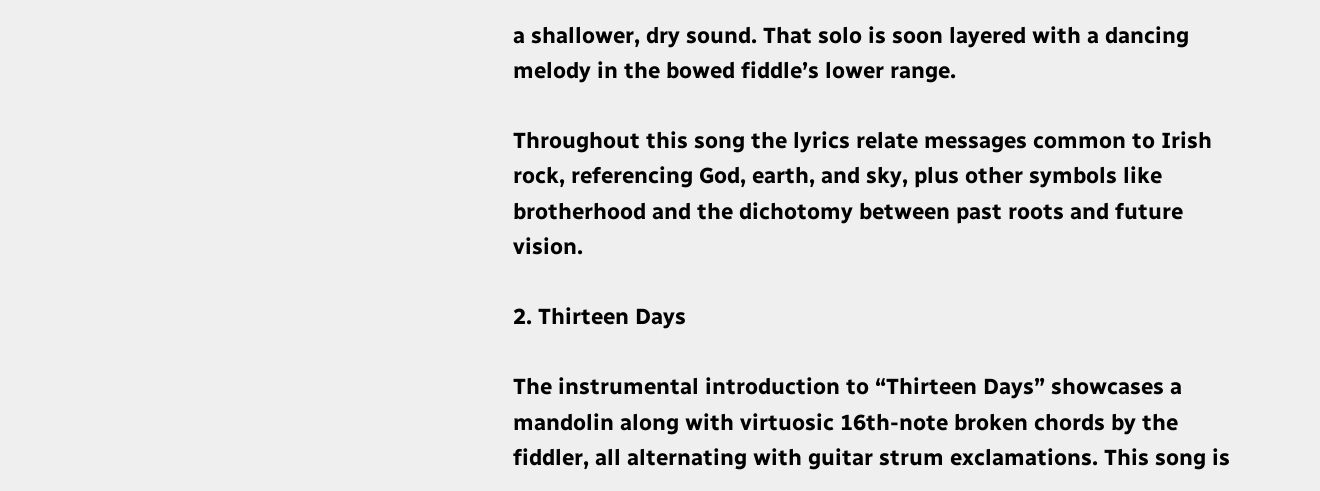a shallower, dry sound. That solo is soon layered with a dancing melody in the bowed fiddle’s lower range.

Throughout this song the lyrics relate messages common to Irish rock, referencing God, earth, and sky, plus other symbols like brotherhood and the dichotomy between past roots and future vision.

2. Thirteen Days

The instrumental introduction to “Thirteen Days” showcases a mandolin along with virtuosic 16th-note broken chords by the fiddler, all alternating with guitar strum exclamations. This song is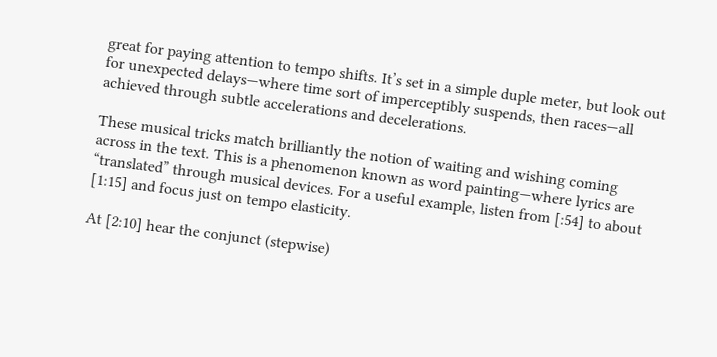great for paying attention to tempo shifts. It’s set in a simple duple meter, but look out for unexpected delays—where time sort of imperceptibly suspends, then races—all achieved through subtle accelerations and decelerations.

These musical tricks match brilliantly the notion of waiting and wishing coming across in the text. This is a phenomenon known as word painting—where lyrics are “translated” through musical devices. For a useful example, listen from [:54] to about [1:15] and focus just on tempo elasticity.

At [2:10] hear the conjunct (stepwise)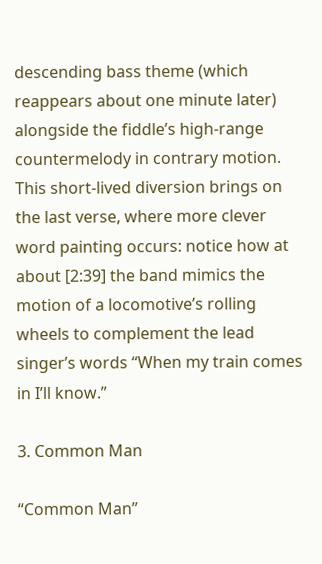descending bass theme (which reappears about one minute later) alongside the fiddle’s high-range countermelody in contrary motion. This short-lived diversion brings on the last verse, where more clever word painting occurs: notice how at about [2:39] the band mimics the motion of a locomotive’s rolling wheels to complement the lead singer’s words “When my train comes in I’ll know.”

3. Common Man

“Common Man”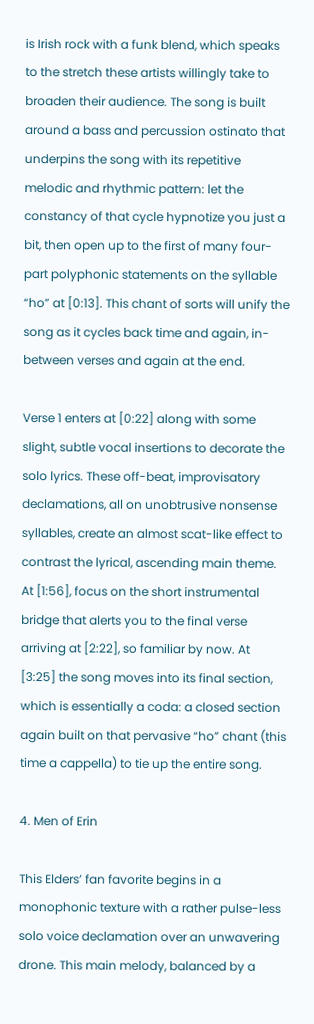is Irish rock with a funk blend, which speaks to the stretch these artists willingly take to broaden their audience. The song is built around a bass and percussion ostinato that underpins the song with its repetitive melodic and rhythmic pattern: let the constancy of that cycle hypnotize you just a bit, then open up to the first of many four-part polyphonic statements on the syllable “ho” at [0:13]. This chant of sorts will unify the song as it cycles back time and again, in-between verses and again at the end.

Verse 1 enters at [0:22] along with some slight, subtle vocal insertions to decorate the solo lyrics. These off-beat, improvisatory declamations, all on unobtrusive nonsense syllables, create an almost scat-like effect to contrast the lyrical, ascending main theme. At [1:56], focus on the short instrumental bridge that alerts you to the final verse arriving at [2:22], so familiar by now. At [3:25] the song moves into its final section, which is essentially a coda: a closed section again built on that pervasive “ho” chant (this time a cappella) to tie up the entire song.

4. Men of Erin

This Elders’ fan favorite begins in a monophonic texture with a rather pulse-less solo voice declamation over an unwavering drone. This main melody, balanced by a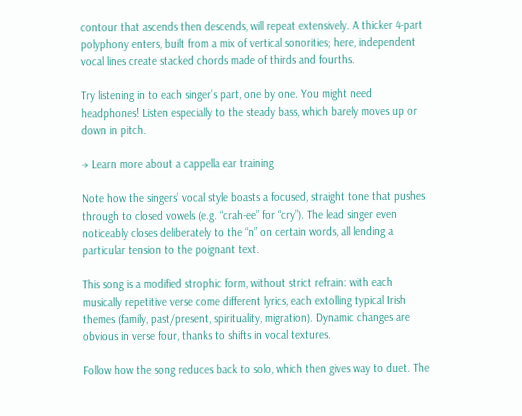contour that ascends then descends, will repeat extensively. A thicker 4-part polyphony enters, built from a mix of vertical sonorities; here, independent vocal lines create stacked chords made of thirds and fourths.

Try listening in to each singer’s part, one by one. You might need headphones! Listen especially to the steady bass, which barely moves up or down in pitch.

→ Learn more about a cappella ear training

Note how the singers’ vocal style boasts a focused, straight tone that pushes through to closed vowels (e.g. “crah-ee” for “cry”). The lead singer even noticeably closes deliberately to the “n” on certain words, all lending a particular tension to the poignant text.

This song is a modified strophic form, without strict refrain: with each musically repetitive verse come different lyrics, each extolling typical Irish themes (family, past/present, spirituality, migration). Dynamic changes are obvious in verse four, thanks to shifts in vocal textures.

Follow how the song reduces back to solo, which then gives way to duet. The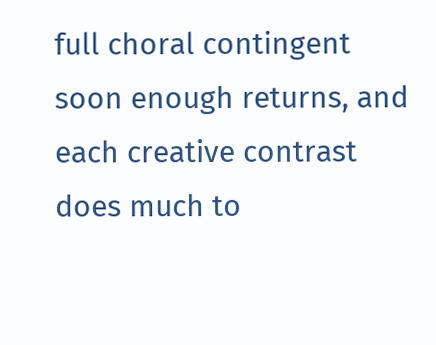full choral contingent soon enough returns, and each creative contrast does much to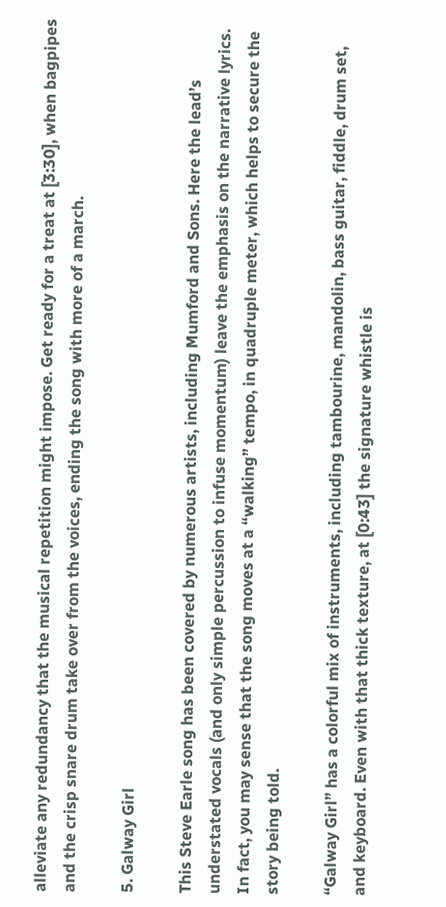alleviate any redundancy that the musical repetition might impose. Get ready for a treat at [3:30], when bagpipes and the crisp snare drum take over from the voices, ending the song with more of a march.

5. Galway Girl

This Steve Earle song has been covered by numerous artists, including Mumford and Sons. Here the lead’s understated vocals (and only simple percussion to infuse momentum) leave the emphasis on the narrative lyrics. In fact, you may sense that the song moves at a “walking” tempo, in quadruple meter, which helps to secure the story being told.

“Galway Girl” has a colorful mix of instruments, including tambourine, mandolin, bass guitar, fiddle, drum set, and keyboard. Even with that thick texture, at [0:43] the signature whistle is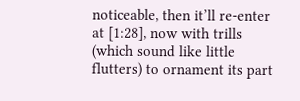noticeable, then it’ll re-enter at [1:28], now with trills (which sound like little flutters) to ornament its part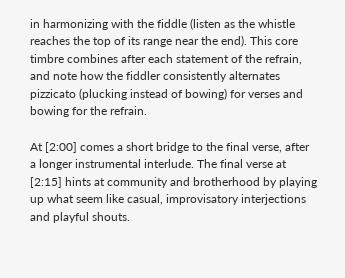in harmonizing with the fiddle (listen as the whistle reaches the top of its range near the end). This core timbre combines after each statement of the refrain, and note how the fiddler consistently alternates pizzicato (plucking instead of bowing) for verses and bowing for the refrain.

At [2:00] comes a short bridge to the final verse, after a longer instrumental interlude. The final verse at [2:15] hints at community and brotherhood by playing up what seem like casual, improvisatory interjections and playful shouts.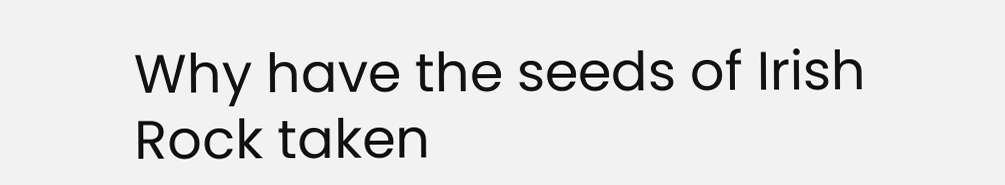Why have the seeds of Irish Rock taken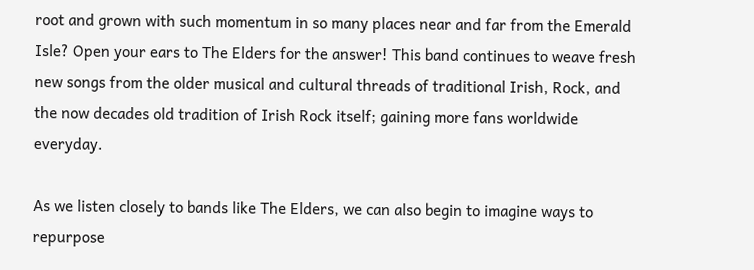root and grown with such momentum in so many places near and far from the Emerald Isle? Open your ears to The Elders for the answer! This band continues to weave fresh new songs from the older musical and cultural threads of traditional Irish, Rock, and the now decades old tradition of Irish Rock itself; gaining more fans worldwide everyday.

As we listen closely to bands like The Elders, we can also begin to imagine ways to repurpose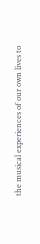the musical experiences of our own lives to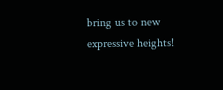bring us to new expressive heights!